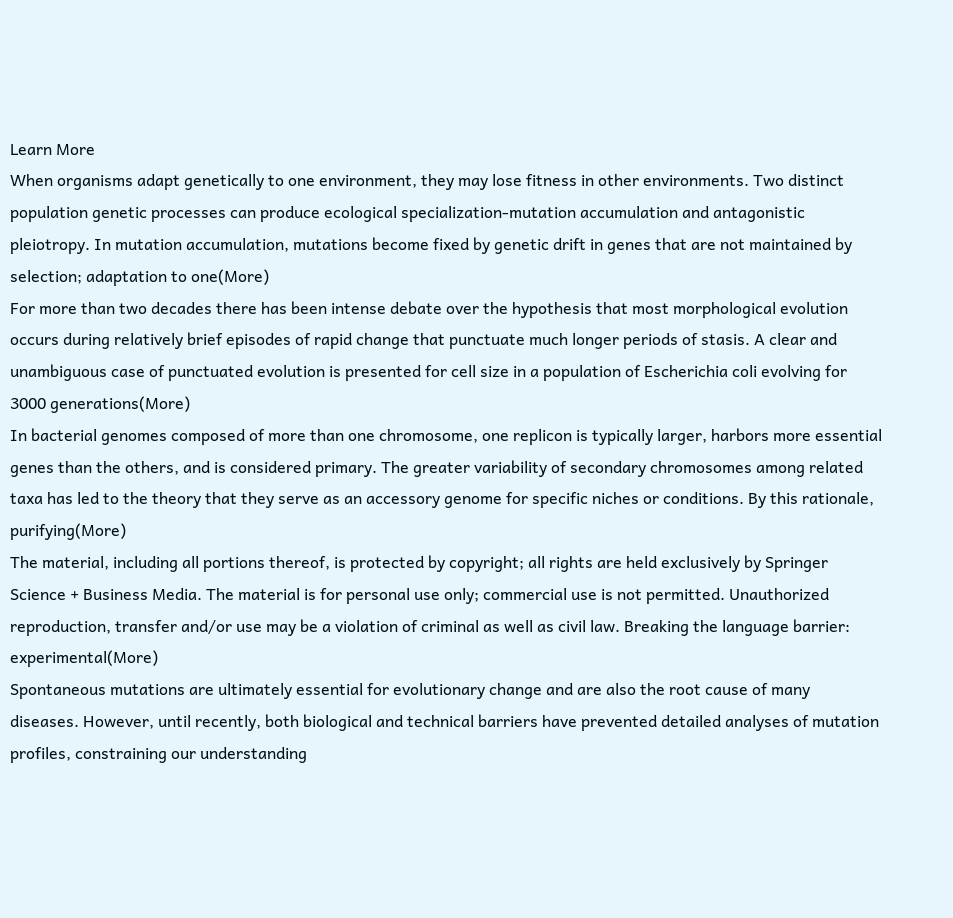Learn More
When organisms adapt genetically to one environment, they may lose fitness in other environments. Two distinct population genetic processes can produce ecological specialization-mutation accumulation and antagonistic pleiotropy. In mutation accumulation, mutations become fixed by genetic drift in genes that are not maintained by selection; adaptation to one(More)
For more than two decades there has been intense debate over the hypothesis that most morphological evolution occurs during relatively brief episodes of rapid change that punctuate much longer periods of stasis. A clear and unambiguous case of punctuated evolution is presented for cell size in a population of Escherichia coli evolving for 3000 generations(More)
In bacterial genomes composed of more than one chromosome, one replicon is typically larger, harbors more essential genes than the others, and is considered primary. The greater variability of secondary chromosomes among related taxa has led to the theory that they serve as an accessory genome for specific niches or conditions. By this rationale, purifying(More)
The material, including all portions thereof, is protected by copyright; all rights are held exclusively by Springer Science + Business Media. The material is for personal use only; commercial use is not permitted. Unauthorized reproduction, transfer and/or use may be a violation of criminal as well as civil law. Breaking the language barrier: experimental(More)
Spontaneous mutations are ultimately essential for evolutionary change and are also the root cause of many diseases. However, until recently, both biological and technical barriers have prevented detailed analyses of mutation profiles, constraining our understanding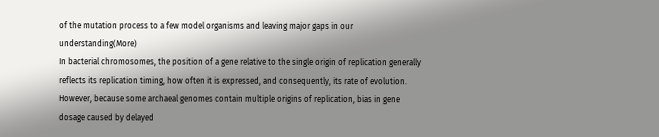of the mutation process to a few model organisms and leaving major gaps in our understanding(More)
In bacterial chromosomes, the position of a gene relative to the single origin of replication generally reflects its replication timing, how often it is expressed, and consequently, its rate of evolution. However, because some archaeal genomes contain multiple origins of replication, bias in gene dosage caused by delayed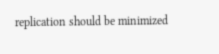replication should be minimized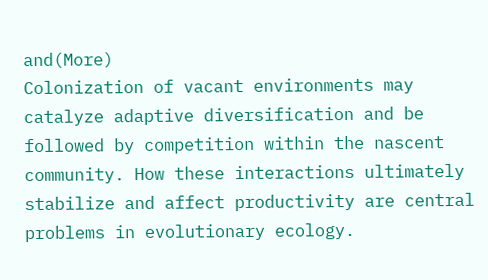and(More)
Colonization of vacant environments may catalyze adaptive diversification and be followed by competition within the nascent community. How these interactions ultimately stabilize and affect productivity are central problems in evolutionary ecology.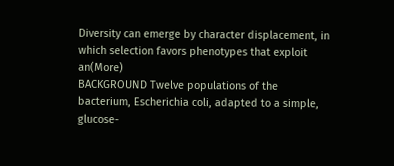Diversity can emerge by character displacement, in which selection favors phenotypes that exploit an(More)
BACKGROUND Twelve populations of the bacterium, Escherichia coli, adapted to a simple, glucose-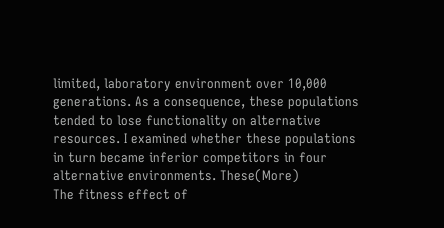limited, laboratory environment over 10,000 generations. As a consequence, these populations tended to lose functionality on alternative resources. I examined whether these populations in turn became inferior competitors in four alternative environments. These(More)
The fitness effect of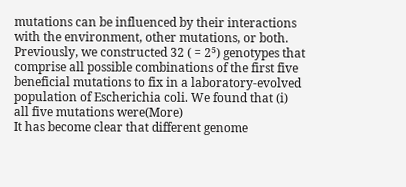mutations can be influenced by their interactions with the environment, other mutations, or both. Previously, we constructed 32 ( = 2⁵) genotypes that comprise all possible combinations of the first five beneficial mutations to fix in a laboratory-evolved population of Escherichia coli. We found that (i) all five mutations were(More)
It has become clear that different genome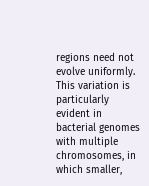regions need not evolve uniformly. This variation is particularly evident in bacterial genomes with multiple chromosomes, in which smaller,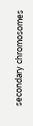secondary chromosomes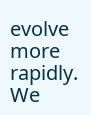evolve more rapidly. We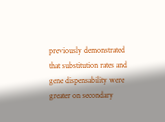previously demonstrated that substitution rates and gene dispensability were greater on secondary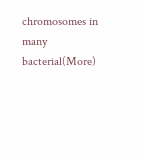chromosomes in many bacterial(More)